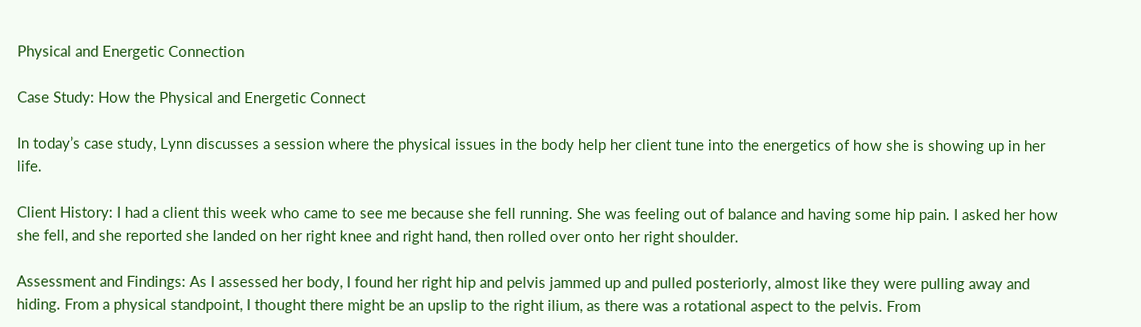Physical and Energetic Connection

Case Study: How the Physical and Energetic Connect

In today’s case study, Lynn discusses a session where the physical issues in the body help her client tune into the energetics of how she is showing up in her life.

Client History: I had a client this week who came to see me because she fell running. She was feeling out of balance and having some hip pain. I asked her how she fell, and she reported she landed on her right knee and right hand, then rolled over onto her right shoulder.

Assessment and Findings: As I assessed her body, I found her right hip and pelvis jammed up and pulled posteriorly, almost like they were pulling away and hiding. From a physical standpoint, I thought there might be an upslip to the right ilium, as there was a rotational aspect to the pelvis. From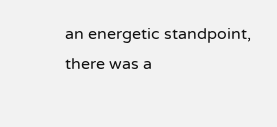an energetic standpoint, there was a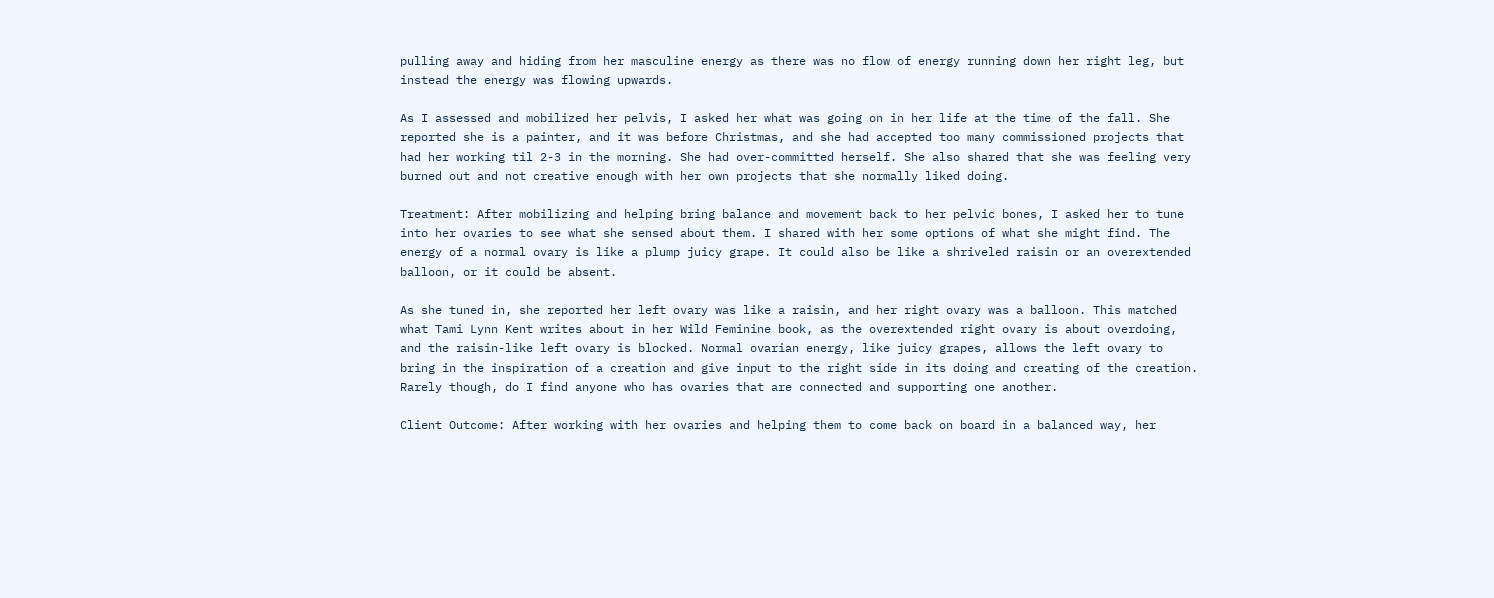pulling away and hiding from her masculine energy as there was no flow of energy running down her right leg, but instead the energy was flowing upwards.

As I assessed and mobilized her pelvis, I asked her what was going on in her life at the time of the fall. She reported she is a painter, and it was before Christmas, and she had accepted too many commissioned projects that had her working til 2-3 in the morning. She had over-committed herself. She also shared that she was feeling very burned out and not creative enough with her own projects that she normally liked doing.

Treatment: After mobilizing and helping bring balance and movement back to her pelvic bones, I asked her to tune into her ovaries to see what she sensed about them. I shared with her some options of what she might find. The energy of a normal ovary is like a plump juicy grape. It could also be like a shriveled raisin or an overextended balloon, or it could be absent.

As she tuned in, she reported her left ovary was like a raisin, and her right ovary was a balloon. This matched what Tami Lynn Kent writes about in her Wild Feminine book, as the overextended right ovary is about overdoing, and the raisin-like left ovary is blocked. Normal ovarian energy, like juicy grapes, allows the left ovary to bring in the inspiration of a creation and give input to the right side in its doing and creating of the creation. Rarely though, do I find anyone who has ovaries that are connected and supporting one another.

Client Outcome: After working with her ovaries and helping them to come back on board in a balanced way, her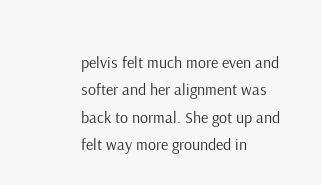pelvis felt much more even and softer and her alignment was back to normal. She got up and felt way more grounded in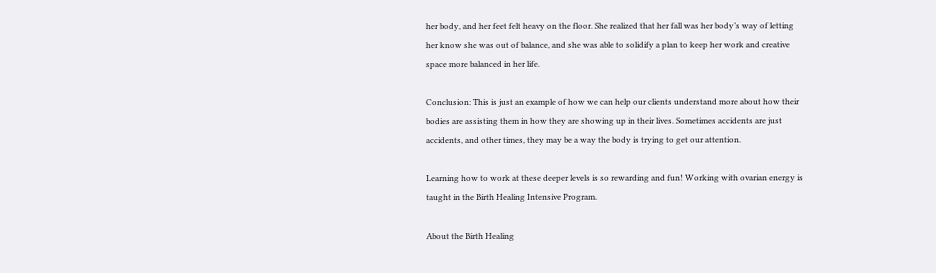her body, and her feet felt heavy on the floor. She realized that her fall was her body’s way of letting her know she was out of balance, and she was able to solidify a plan to keep her work and creative space more balanced in her life.

Conclusion: This is just an example of how we can help our clients understand more about how their bodies are assisting them in how they are showing up in their lives. Sometimes accidents are just accidents, and other times, they may be a way the body is trying to get our attention.

Learning how to work at these deeper levels is so rewarding and fun! Working with ovarian energy is taught in the Birth Healing Intensive Program.

About the Birth Healing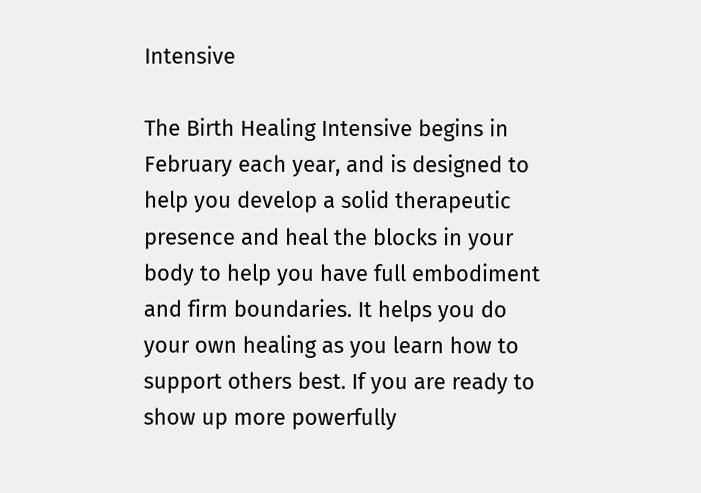Intensive

The Birth Healing Intensive begins in February each year, and is designed to help you develop a solid therapeutic presence and heal the blocks in your body to help you have full embodiment and firm boundaries. It helps you do your own healing as you learn how to support others best. If you are ready to show up more powerfully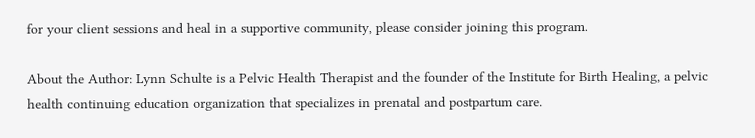for your client sessions and heal in a supportive community, please consider joining this program.

About the Author: Lynn Schulte is a Pelvic Health Therapist and the founder of the Institute for Birth Healing, a pelvic health continuing education organization that specializes in prenatal and postpartum care.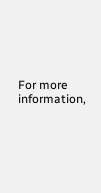For more information,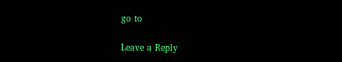go to

Leave a Reply